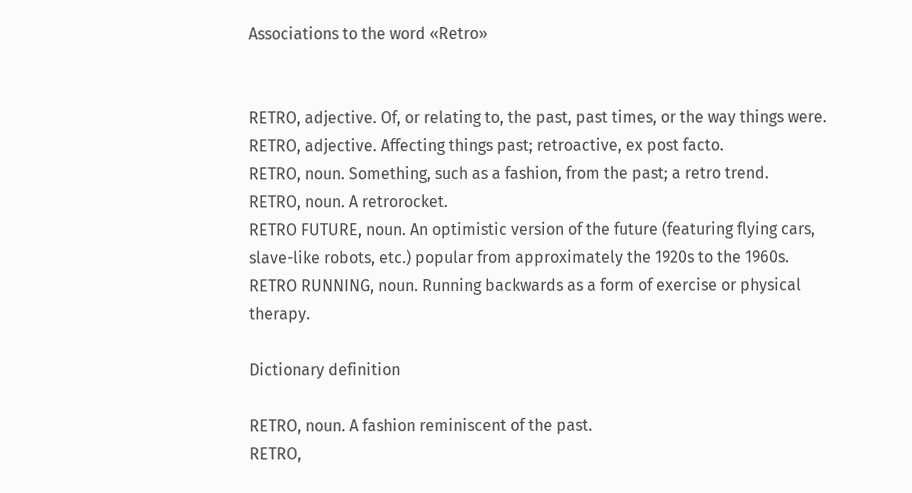Associations to the word «Retro»


RETRO, adjective. Of, or relating to, the past, past times, or the way things were.
RETRO, adjective. Affecting things past; retroactive, ex post facto.
RETRO, noun. Something, such as a fashion, from the past; a retro trend.
RETRO, noun. A retrorocket.
RETRO FUTURE, noun. An optimistic version of the future (featuring flying cars, slave-like robots, etc.) popular from approximately the 1920s to the 1960s.
RETRO RUNNING, noun. Running backwards as a form of exercise or physical therapy.

Dictionary definition

RETRO, noun. A fashion reminiscent of the past.
RETRO,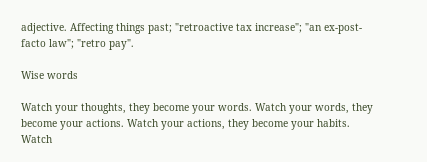adjective. Affecting things past; "retroactive tax increase"; "an ex-post-facto law"; "retro pay".

Wise words

Watch your thoughts, they become your words. Watch your words, they become your actions. Watch your actions, they become your habits. Watch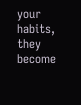your habits, they become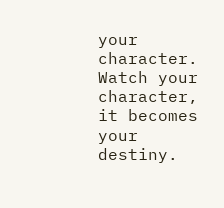your character. Watch your character, it becomes your destiny.